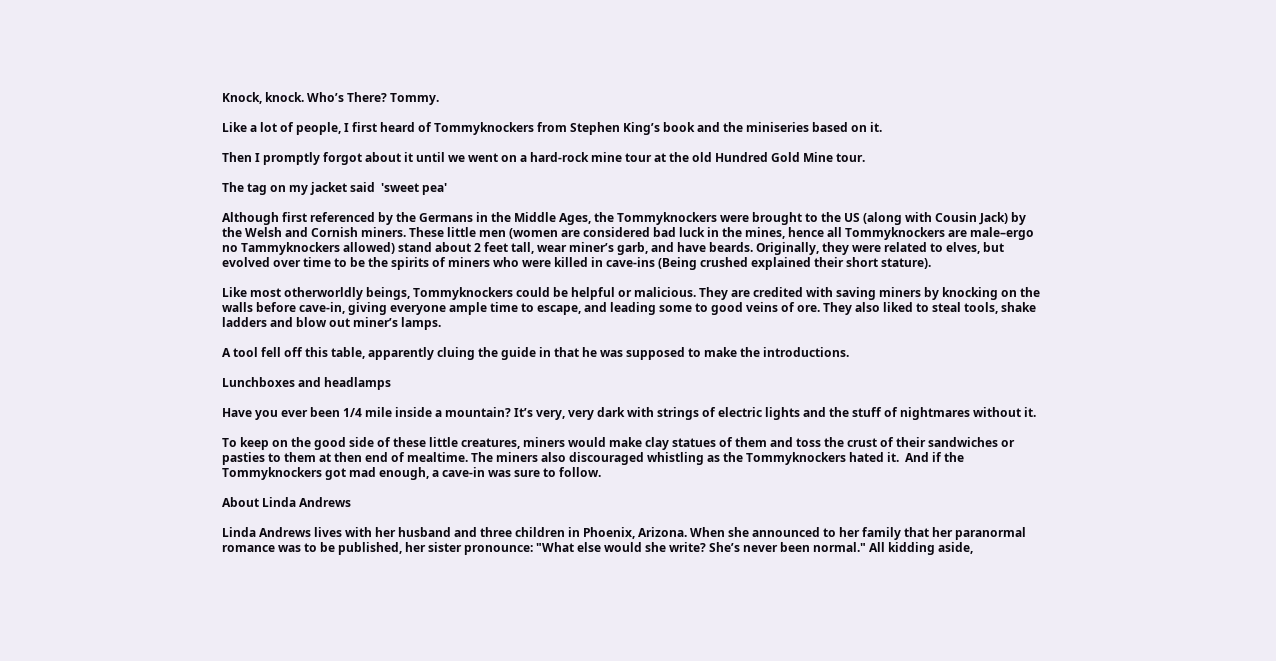Knock, knock. Who’s There? Tommy.

Like a lot of people, I first heard of Tommyknockers from Stephen King’s book and the miniseries based on it.

Then I promptly forgot about it until we went on a hard-rock mine tour at the old Hundred Gold Mine tour.

The tag on my jacket said  'sweet pea'

Although first referenced by the Germans in the Middle Ages, the Tommyknockers were brought to the US (along with Cousin Jack) by the Welsh and Cornish miners. These little men (women are considered bad luck in the mines, hence all Tommyknockers are male–ergo no Tammyknockers allowed) stand about 2 feet tall, wear miner’s garb, and have beards. Originally, they were related to elves, but evolved over time to be the spirits of miners who were killed in cave-ins (Being crushed explained their short stature).

Like most otherworldly beings, Tommyknockers could be helpful or malicious. They are credited with saving miners by knocking on the walls before cave-in, giving everyone ample time to escape, and leading some to good veins of ore. They also liked to steal tools, shake ladders and blow out miner’s lamps.

A tool fell off this table, apparently cluing the guide in that he was supposed to make the introductions.

Lunchboxes and headlamps

Have you ever been 1/4 mile inside a mountain? It’s very, very dark with strings of electric lights and the stuff of nightmares without it.

To keep on the good side of these little creatures, miners would make clay statues of them and toss the crust of their sandwiches or pasties to them at then end of mealtime. The miners also discouraged whistling as the Tommyknockers hated it.  And if the Tommyknockers got mad enough, a cave-in was sure to follow.

About Linda Andrews

Linda Andrews lives with her husband and three children in Phoenix, Arizona. When she announced to her family that her paranormal romance was to be published, her sister pronounce: "What else would she write? She’s never been normal." All kidding aside,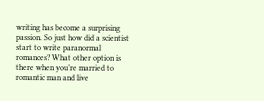writing has become a surprising passion. So just how did a scientist start to write paranormal romances? What other option is there when you’re married to romantic man and live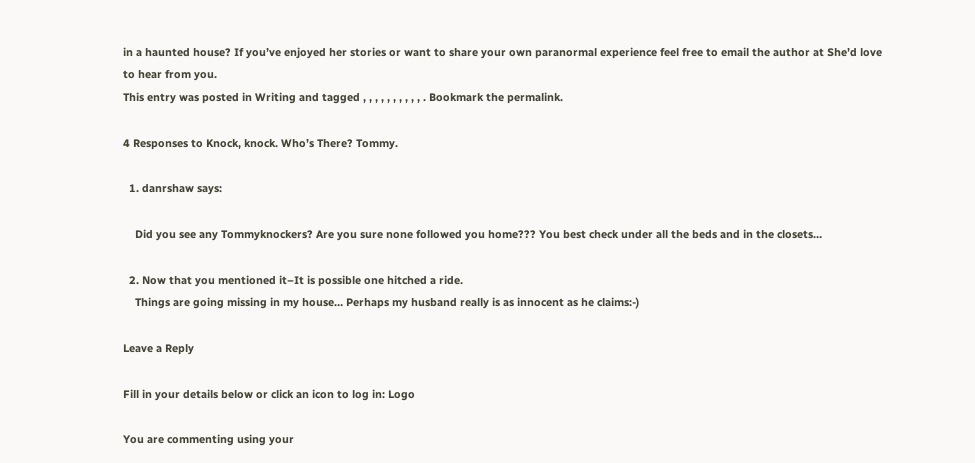in a haunted house? If you’ve enjoyed her stories or want to share your own paranormal experience feel free to email the author at She’d love to hear from you.
This entry was posted in Writing and tagged , , , , , , , , , , . Bookmark the permalink.

4 Responses to Knock, knock. Who’s There? Tommy.

  1. danrshaw says:

    Did you see any Tommyknockers? Are you sure none followed you home??? You best check under all the beds and in the closets…

  2. Now that you mentioned it–It is possible one hitched a ride.
    Things are going missing in my house… Perhaps my husband really is as innocent as he claims:-)

Leave a Reply

Fill in your details below or click an icon to log in: Logo

You are commenting using your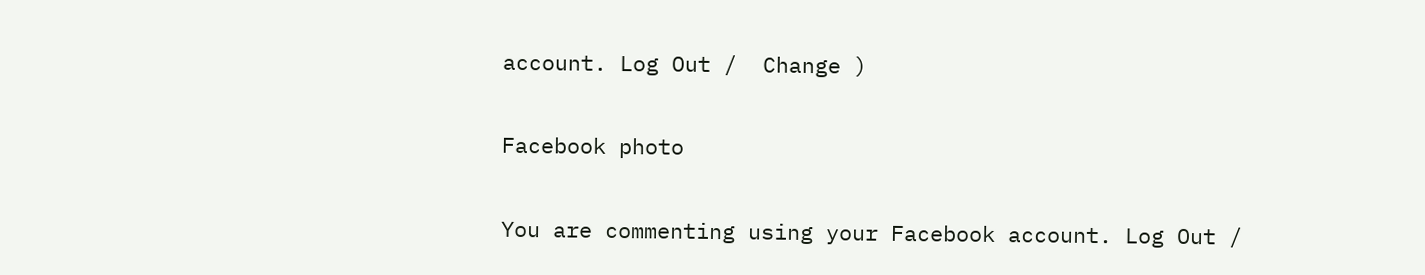account. Log Out /  Change )

Facebook photo

You are commenting using your Facebook account. Log Out /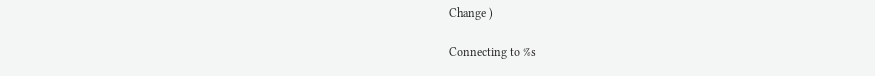Change )

Connecting to %s